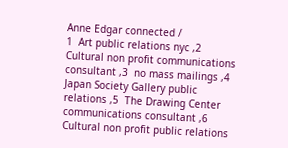Anne Edgar connected /
1  Art public relations nyc ,2  Cultural non profit communications consultant ,3  no mass mailings ,4  Japan Society Gallery public relations ,5  The Drawing Center communications consultant ,6  Cultural non profit public relations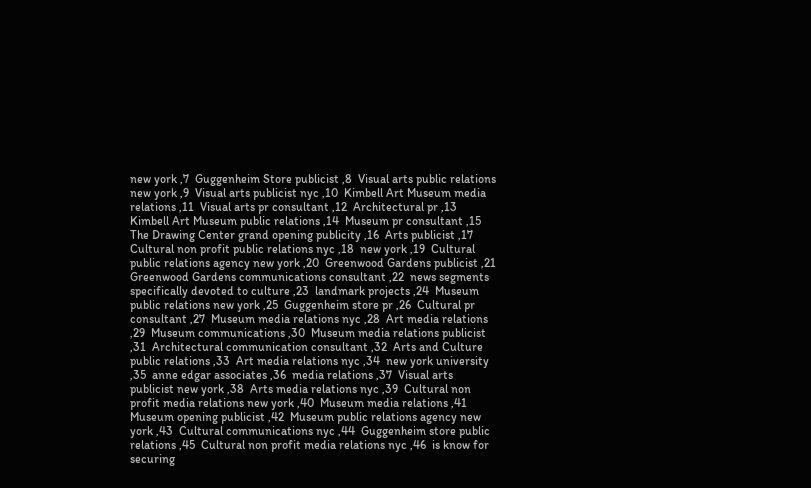new york ,7  Guggenheim Store publicist ,8  Visual arts public relations new york ,9  Visual arts publicist nyc ,10  Kimbell Art Museum media relations ,11  Visual arts pr consultant ,12  Architectural pr ,13  Kimbell Art Museum public relations ,14  Museum pr consultant ,15  The Drawing Center grand opening publicity ,16  Arts publicist ,17  Cultural non profit public relations nyc ,18  new york ,19  Cultural public relations agency new york ,20  Greenwood Gardens publicist ,21  Greenwood Gardens communications consultant ,22  news segments specifically devoted to culture ,23  landmark projects ,24  Museum public relations new york ,25  Guggenheim store pr ,26  Cultural pr consultant ,27  Museum media relations nyc ,28  Art media relations ,29  Museum communications ,30  Museum media relations publicist ,31  Architectural communication consultant ,32  Arts and Culture public relations ,33  Art media relations nyc ,34  new york university ,35  anne edgar associates ,36  media relations ,37  Visual arts publicist new york ,38  Arts media relations nyc ,39  Cultural non profit media relations new york ,40  Museum media relations ,41  Museum opening publicist ,42  Museum public relations agency new york ,43  Cultural communications nyc ,44  Guggenheim store public relations ,45  Cultural non profit media relations nyc ,46  is know for securing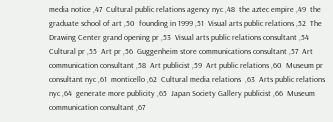media notice ,47  Cultural public relations agency nyc ,48  the aztec empire ,49  the graduate school of art ,50  founding in 1999 ,51  Visual arts public relations ,52  The Drawing Center grand opening pr ,53  Visual arts public relations consultant ,54  Cultural pr ,55  Art pr ,56  Guggenheim store communications consultant ,57  Art communication consultant ,58  Art publicist ,59  Art public relations ,60  Museum pr consultant nyc ,61  monticello ,62  Cultural media relations  ,63  Arts public relations nyc ,64  generate more publicity ,65  Japan Society Gallery publicist ,66  Museum communication consultant ,67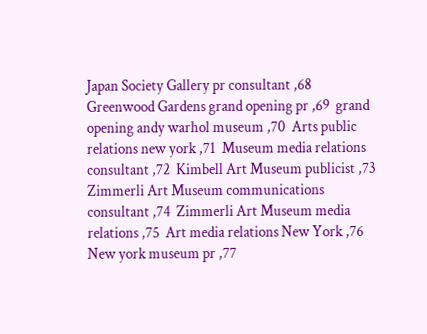Japan Society Gallery pr consultant ,68  Greenwood Gardens grand opening pr ,69  grand opening andy warhol museum ,70  Arts public relations new york ,71  Museum media relations consultant ,72  Kimbell Art Museum publicist ,73  Zimmerli Art Museum communications consultant ,74  Zimmerli Art Museum media relations ,75  Art media relations New York ,76  New york museum pr ,77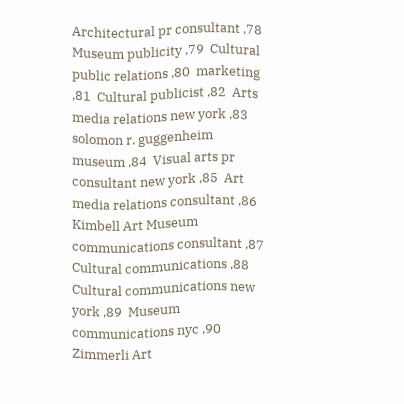Architectural pr consultant ,78  Museum publicity ,79  Cultural public relations ,80  marketing ,81  Cultural publicist ,82  Arts media relations new york ,83  solomon r. guggenheim museum ,84  Visual arts pr consultant new york ,85  Art media relations consultant ,86  Kimbell Art Museum communications consultant ,87  Cultural communications ,88  Cultural communications new york ,89  Museum communications nyc ,90  Zimmerli Art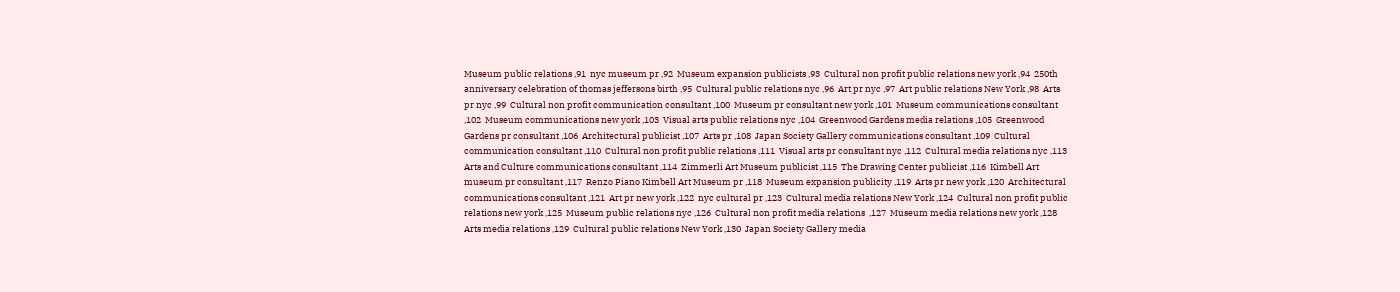Museum public relations ,91  nyc museum pr ,92  Museum expansion publicists ,93  Cultural non profit public relations new york ,94  250th anniversary celebration of thomas jeffersons birth ,95  Cultural public relations nyc ,96  Art pr nyc ,97  Art public relations New York ,98  Arts pr nyc ,99  Cultural non profit communication consultant ,100  Museum pr consultant new york ,101  Museum communications consultant ,102  Museum communications new york ,103  Visual arts public relations nyc ,104  Greenwood Gardens media relations ,105  Greenwood Gardens pr consultant ,106  Architectural publicist ,107  Arts pr ,108  Japan Society Gallery communications consultant ,109  Cultural communication consultant ,110  Cultural non profit public relations ,111  Visual arts pr consultant nyc ,112  Cultural media relations nyc ,113  Arts and Culture communications consultant ,114  Zimmerli Art Museum publicist ,115  The Drawing Center publicist ,116  Kimbell Art museum pr consultant ,117  Renzo Piano Kimbell Art Museum pr ,118  Museum expansion publicity ,119  Arts pr new york ,120  Architectural communications consultant ,121  Art pr new york ,122  nyc cultural pr ,123  Cultural media relations New York ,124  Cultural non profit public relations new york ,125  Museum public relations nyc ,126  Cultural non profit media relations  ,127  Museum media relations new york ,128  Arts media relations ,129  Cultural public relations New York ,130  Japan Society Gallery media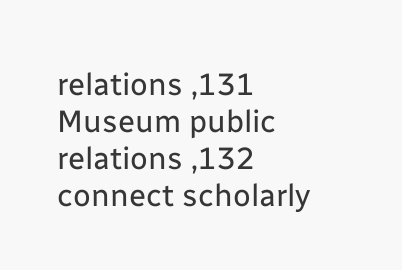relations ,131  Museum public relations ,132  connect scholarly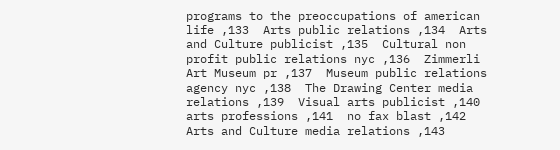programs to the preoccupations of american life ,133  Arts public relations ,134  Arts and Culture publicist ,135  Cultural non profit public relations nyc ,136  Zimmerli Art Museum pr ,137  Museum public relations agency nyc ,138  The Drawing Center media relations ,139  Visual arts publicist ,140  arts professions ,141  no fax blast ,142  Arts and Culture media relations ,143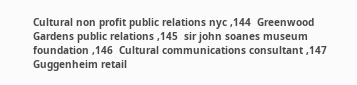Cultural non profit public relations nyc ,144  Greenwood Gardens public relations ,145  sir john soanes museum foundation ,146  Cultural communications consultant ,147  Guggenheim retail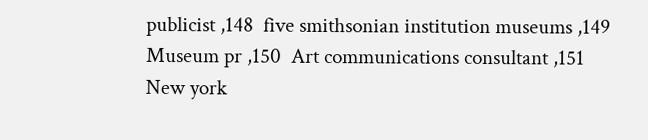publicist ,148  five smithsonian institution museums ,149  Museum pr ,150  Art communications consultant ,151  New york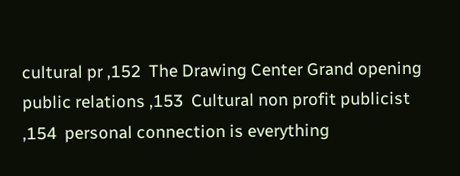cultural pr ,152  The Drawing Center Grand opening public relations ,153  Cultural non profit publicist ,154  personal connection is everything